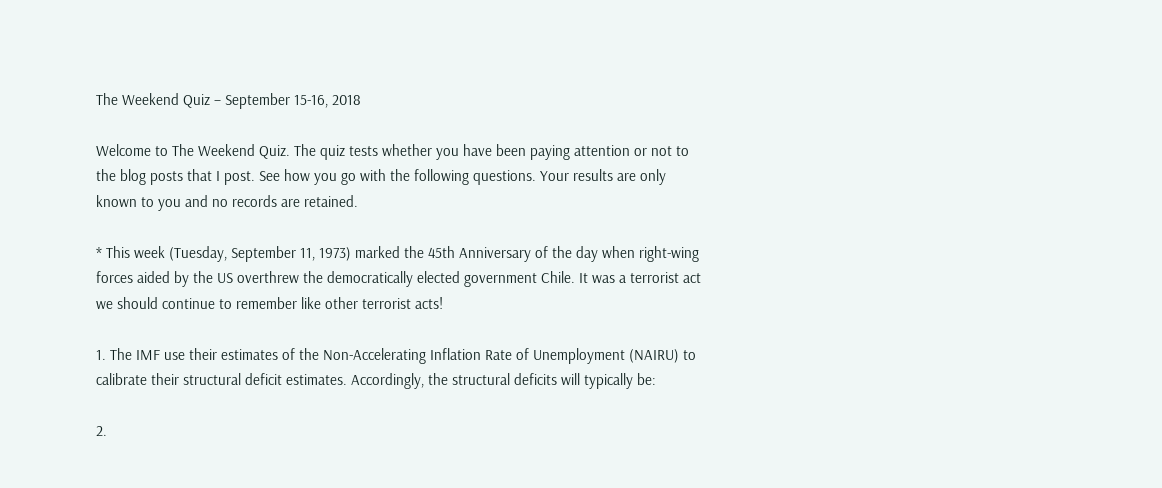The Weekend Quiz – September 15-16, 2018

Welcome to The Weekend Quiz. The quiz tests whether you have been paying attention or not to the blog posts that I post. See how you go with the following questions. Your results are only known to you and no records are retained.

* This week (Tuesday, September 11, 1973) marked the 45th Anniversary of the day when right-wing forces aided by the US overthrew the democratically elected government Chile. It was a terrorist act we should continue to remember like other terrorist acts!

1. The IMF use their estimates of the Non-Accelerating Inflation Rate of Unemployment (NAIRU) to calibrate their structural deficit estimates. Accordingly, the structural deficits will typically be:

2.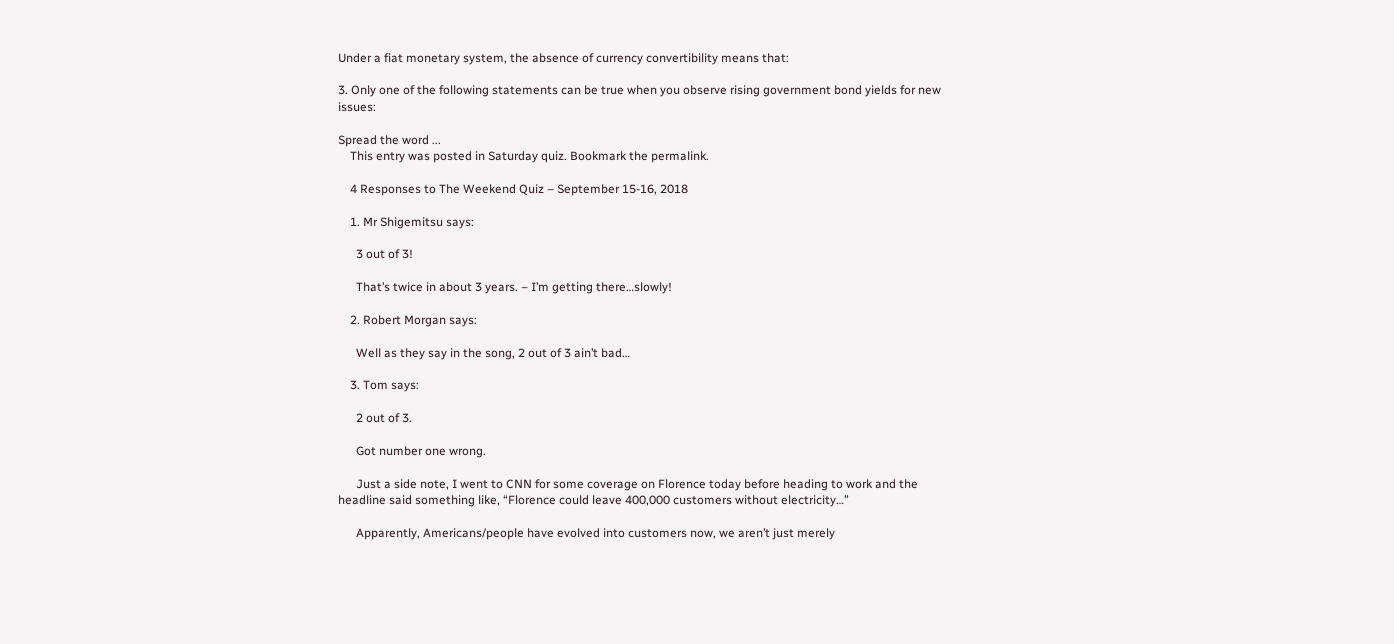Under a fiat monetary system, the absence of currency convertibility means that:

3. Only one of the following statements can be true when you observe rising government bond yields for new issues:

Spread the word ...
    This entry was posted in Saturday quiz. Bookmark the permalink.

    4 Responses to The Weekend Quiz – September 15-16, 2018

    1. Mr Shigemitsu says:

      3 out of 3!

      That’s twice in about 3 years. – I’m getting there…slowly!

    2. Robert Morgan says:

      Well as they say in the song, 2 out of 3 ain’t bad…

    3. Tom says:

      2 out of 3.

      Got number one wrong.

      Just a side note, I went to CNN for some coverage on Florence today before heading to work and the headline said something like, “Florence could leave 400,000 customers without electricity…”

      Apparently, Americans/people have evolved into customers now, we aren’t just merely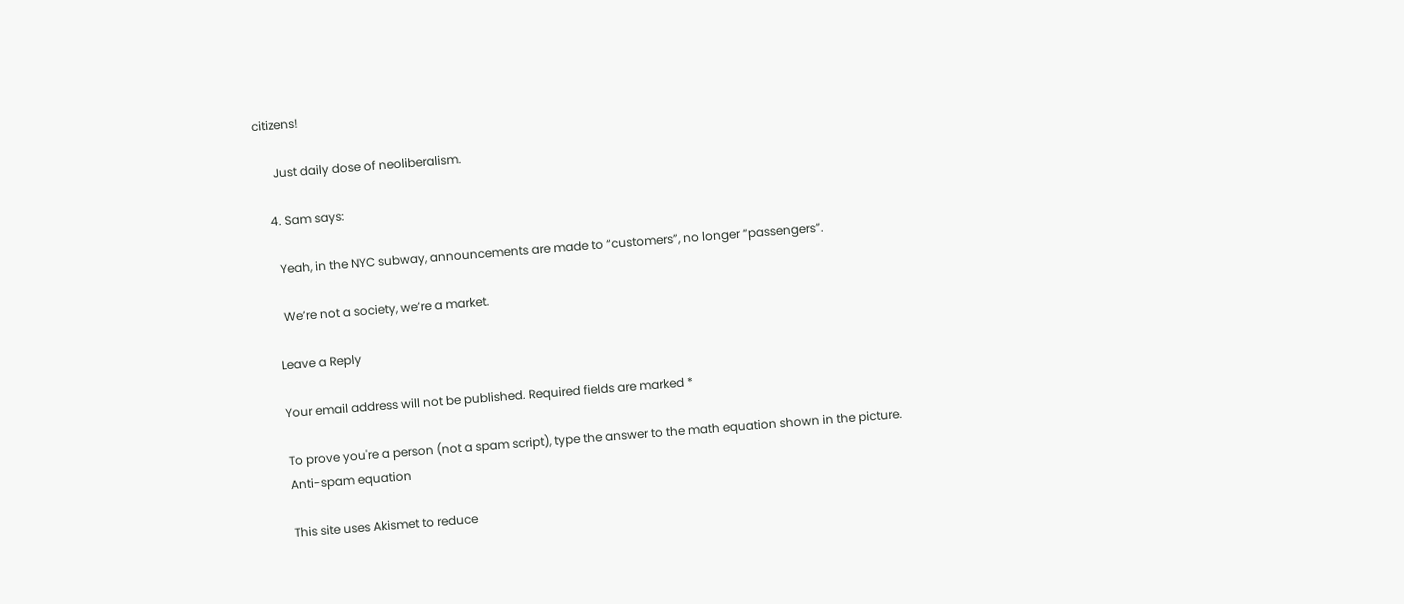citizens!

      Just daily dose of neoliberalism.

    4. Sam says:

      Yeah, in the NYC subway, announcements are made to “customers”, no longer “passengers”.

      We’re not a society, we’re a market.

    Leave a Reply

    Your email address will not be published. Required fields are marked *

    To prove you're a person (not a spam script), type the answer to the math equation shown in the picture.
    Anti-spam equation

    This site uses Akismet to reduce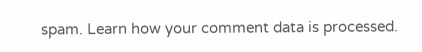spam. Learn how your comment data is processed.